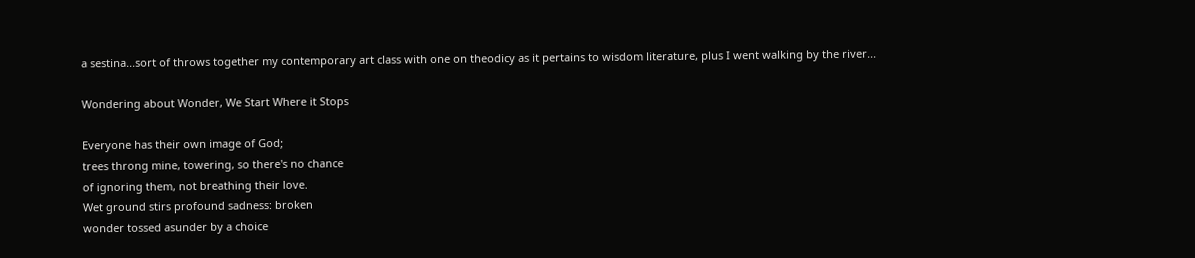a sestina...sort of throws together my contemporary art class with one on theodicy as it pertains to wisdom literature, plus I went walking by the river...

Wondering about Wonder, We Start Where it Stops

Everyone has their own image of God;
trees throng mine, towering, so there's no chance
of ignoring them, not breathing their love.
Wet ground stirs profound sadness: broken
wonder tossed asunder by a choice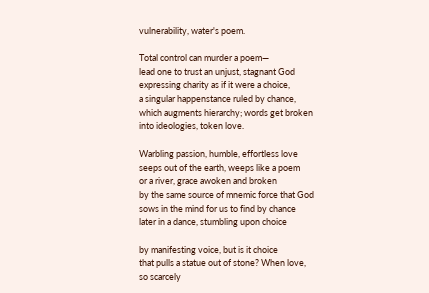vulnerability, water's poem.

Total control can murder a poem—
lead one to trust an unjust, stagnant God
expressing charity as if it were a choice,
a singular happenstance ruled by chance,
which augments hierarchy; words get broken
into ideologies, token love.

Warbling passion, humble, effortless love
seeps out of the earth, weeps like a poem
or a river, grace awoken and broken
by the same source of mnemic force that God
sows in the mind for us to find by chance
later in a dance, stumbling upon choice

by manifesting voice, but is it choice
that pulls a statue out of stone? When love,
so scarcely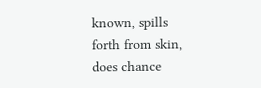known, spills forth from skin, does chance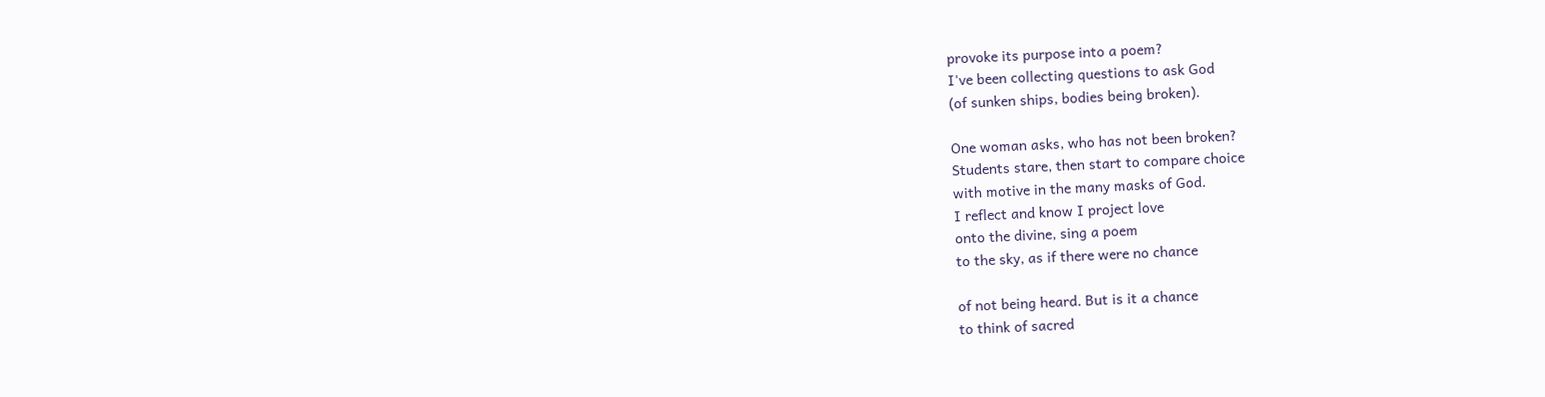provoke its purpose into a poem?
I've been collecting questions to ask God
(of sunken ships, bodies being broken).

One woman asks, who has not been broken?
Students stare, then start to compare choice
with motive in the many masks of God.
I reflect and know I project love
onto the divine, sing a poem
to the sky, as if there were no chance

of not being heard. But is it a chance
to think of sacred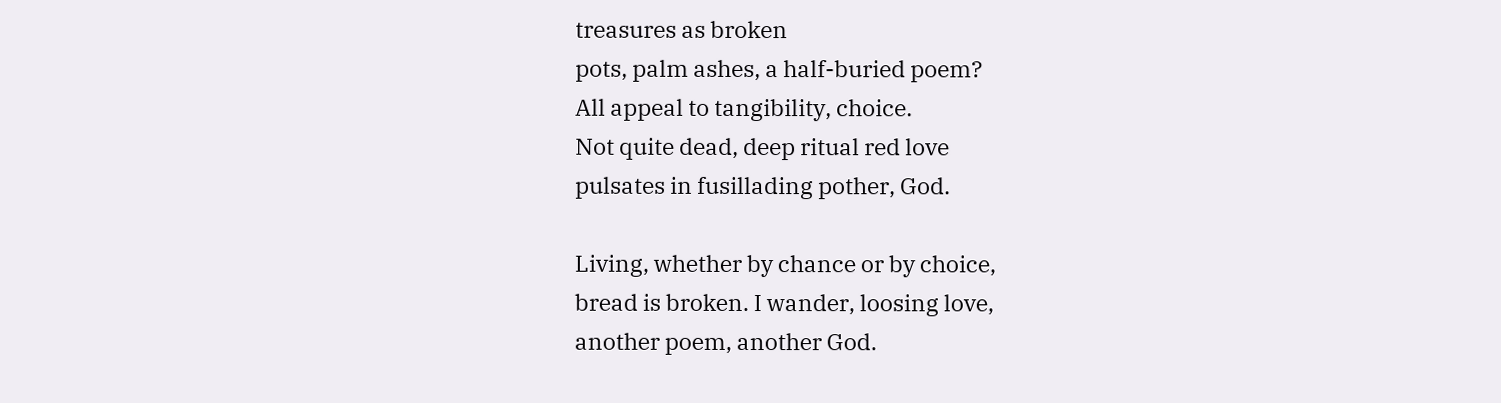treasures as broken
pots, palm ashes, a half-buried poem?
All appeal to tangibility, choice.
Not quite dead, deep ritual red love
pulsates in fusillading pother, God.

Living, whether by chance or by choice,
bread is broken. I wander, loosing love,
another poem, another God.